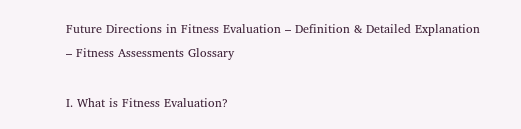Future Directions in Fitness Evaluation – Definition & Detailed Explanation – Fitness Assessments Glossary

I. What is Fitness Evaluation?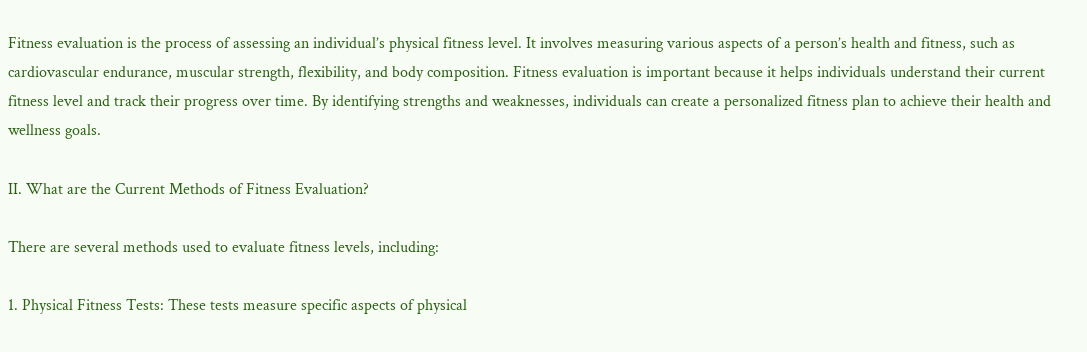Fitness evaluation is the process of assessing an individual’s physical fitness level. It involves measuring various aspects of a person’s health and fitness, such as cardiovascular endurance, muscular strength, flexibility, and body composition. Fitness evaluation is important because it helps individuals understand their current fitness level and track their progress over time. By identifying strengths and weaknesses, individuals can create a personalized fitness plan to achieve their health and wellness goals.

II. What are the Current Methods of Fitness Evaluation?

There are several methods used to evaluate fitness levels, including:

1. Physical Fitness Tests: These tests measure specific aspects of physical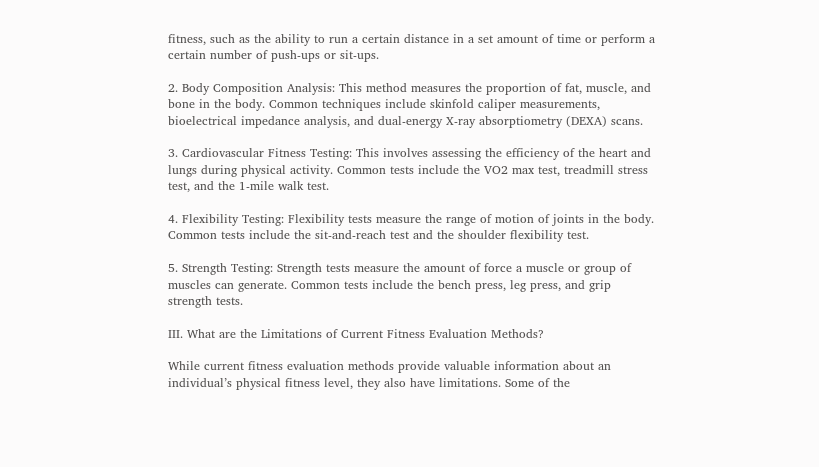fitness, such as the ability to run a certain distance in a set amount of time or perform a certain number of push-ups or sit-ups.

2. Body Composition Analysis: This method measures the proportion of fat, muscle, and bone in the body. Common techniques include skinfold caliper measurements, bioelectrical impedance analysis, and dual-energy X-ray absorptiometry (DEXA) scans.

3. Cardiovascular Fitness Testing: This involves assessing the efficiency of the heart and lungs during physical activity. Common tests include the VO2 max test, treadmill stress test, and the 1-mile walk test.

4. Flexibility Testing: Flexibility tests measure the range of motion of joints in the body. Common tests include the sit-and-reach test and the shoulder flexibility test.

5. Strength Testing: Strength tests measure the amount of force a muscle or group of muscles can generate. Common tests include the bench press, leg press, and grip strength tests.

III. What are the Limitations of Current Fitness Evaluation Methods?

While current fitness evaluation methods provide valuable information about an individual’s physical fitness level, they also have limitations. Some of the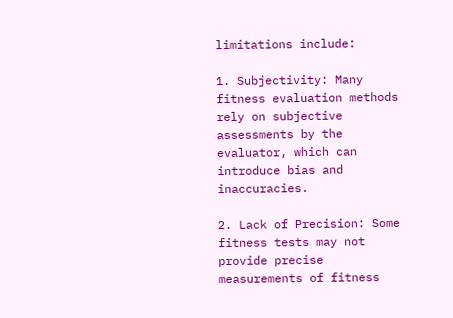limitations include:

1. Subjectivity: Many fitness evaluation methods rely on subjective assessments by the evaluator, which can introduce bias and inaccuracies.

2. Lack of Precision: Some fitness tests may not provide precise measurements of fitness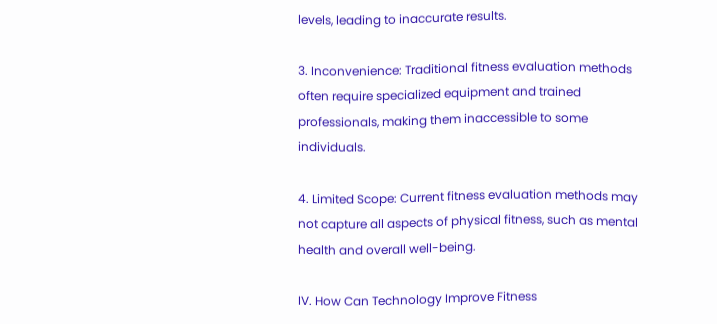levels, leading to inaccurate results.

3. Inconvenience: Traditional fitness evaluation methods often require specialized equipment and trained professionals, making them inaccessible to some individuals.

4. Limited Scope: Current fitness evaluation methods may not capture all aspects of physical fitness, such as mental health and overall well-being.

IV. How Can Technology Improve Fitness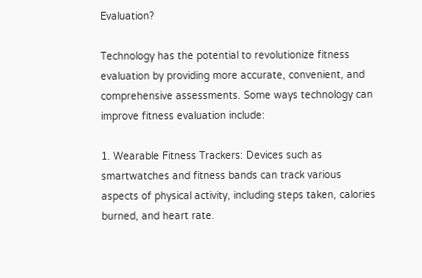Evaluation?

Technology has the potential to revolutionize fitness evaluation by providing more accurate, convenient, and comprehensive assessments. Some ways technology can improve fitness evaluation include:

1. Wearable Fitness Trackers: Devices such as smartwatches and fitness bands can track various aspects of physical activity, including steps taken, calories burned, and heart rate.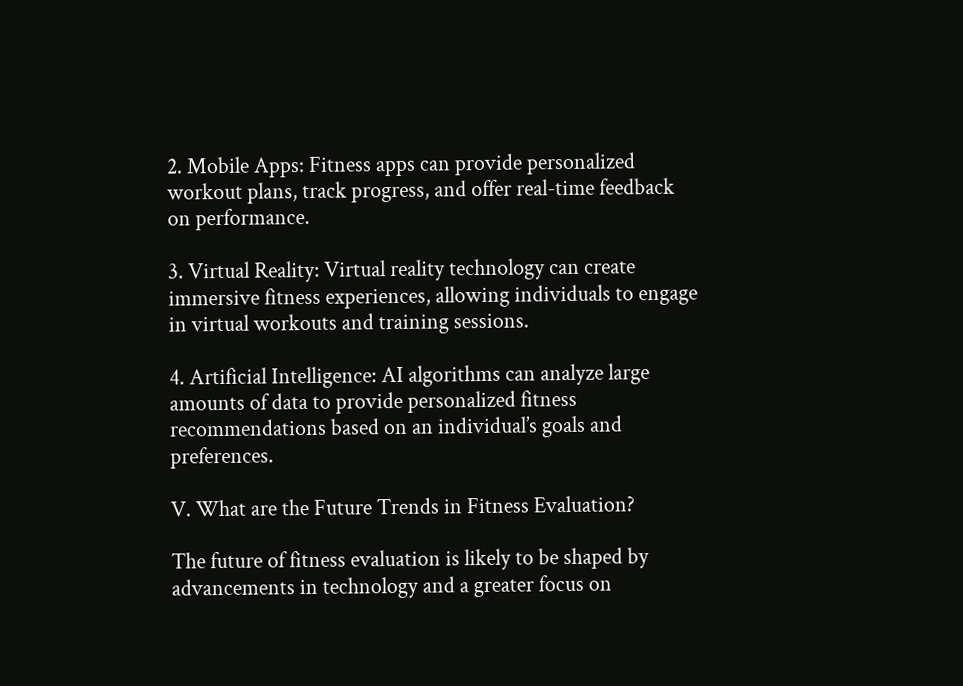2. Mobile Apps: Fitness apps can provide personalized workout plans, track progress, and offer real-time feedback on performance.

3. Virtual Reality: Virtual reality technology can create immersive fitness experiences, allowing individuals to engage in virtual workouts and training sessions.

4. Artificial Intelligence: AI algorithms can analyze large amounts of data to provide personalized fitness recommendations based on an individual’s goals and preferences.

V. What are the Future Trends in Fitness Evaluation?

The future of fitness evaluation is likely to be shaped by advancements in technology and a greater focus on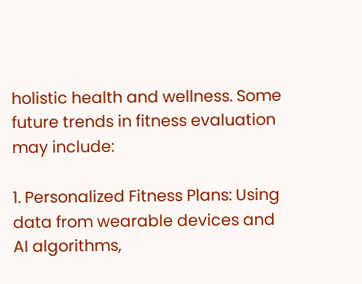holistic health and wellness. Some future trends in fitness evaluation may include:

1. Personalized Fitness Plans: Using data from wearable devices and AI algorithms,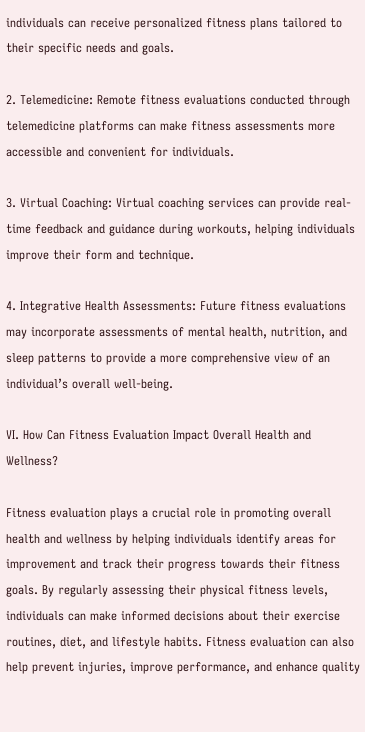individuals can receive personalized fitness plans tailored to their specific needs and goals.

2. Telemedicine: Remote fitness evaluations conducted through telemedicine platforms can make fitness assessments more accessible and convenient for individuals.

3. Virtual Coaching: Virtual coaching services can provide real-time feedback and guidance during workouts, helping individuals improve their form and technique.

4. Integrative Health Assessments: Future fitness evaluations may incorporate assessments of mental health, nutrition, and sleep patterns to provide a more comprehensive view of an individual’s overall well-being.

VI. How Can Fitness Evaluation Impact Overall Health and Wellness?

Fitness evaluation plays a crucial role in promoting overall health and wellness by helping individuals identify areas for improvement and track their progress towards their fitness goals. By regularly assessing their physical fitness levels, individuals can make informed decisions about their exercise routines, diet, and lifestyle habits. Fitness evaluation can also help prevent injuries, improve performance, and enhance quality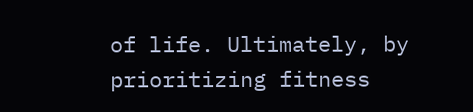of life. Ultimately, by prioritizing fitness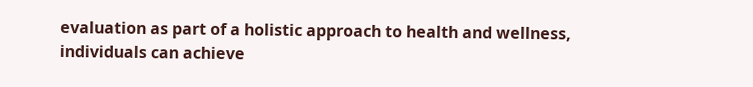evaluation as part of a holistic approach to health and wellness, individuals can achieve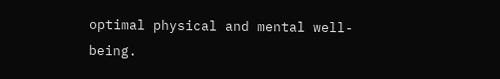optimal physical and mental well-being.